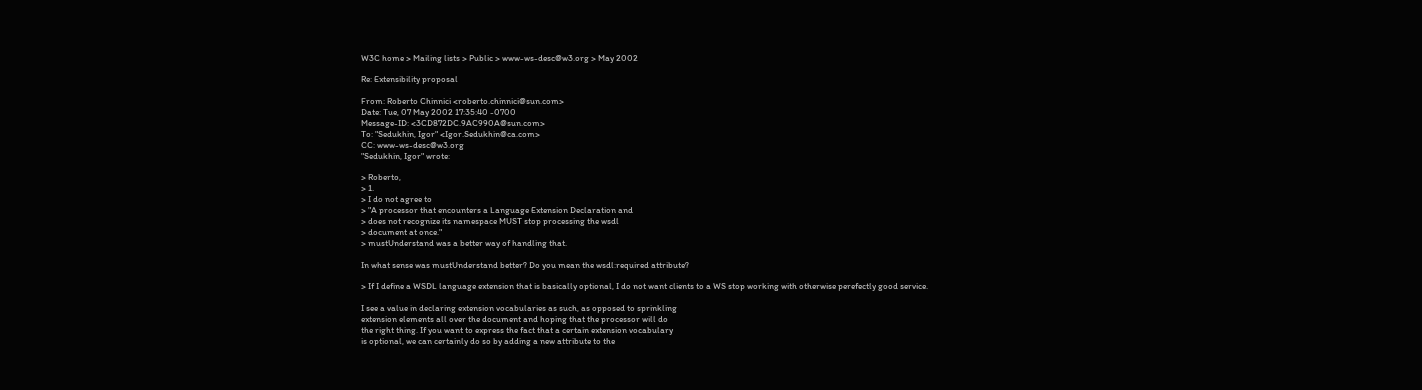W3C home > Mailing lists > Public > www-ws-desc@w3.org > May 2002

Re: Extensibility proposal

From: Roberto Chinnici <roberto.chinnici@sun.com>
Date: Tue, 07 May 2002 17:35:40 -0700
Message-ID: <3CD872DC.9AC990A@sun.com>
To: "Sedukhin, Igor" <Igor.Sedukhin@ca.com>
CC: www-ws-desc@w3.org
"Sedukhin, Igor" wrote:

> Roberto,
> 1.
> I do not agree to
> "A processor that encounters a Language Extension Declaration and
> does not recognize its namespace MUST stop processing the wsdl
> document at once."
> mustUnderstand was a better way of handling that.

In what sense was mustUnderstand better? Do you mean the wsdl:required attribute?

> If I define a WSDL language extension that is basically optional, I do not want clients to a WS stop working with otherwise perefectly good service.

I see a value in declaring extension vocabularies as such, as opposed to sprinkling
extension elements all over the document and hoping that the processor will do
the right thing. If you want to express the fact that a certain extension vocabulary
is optional, we can certainly do so by adding a new attribute to the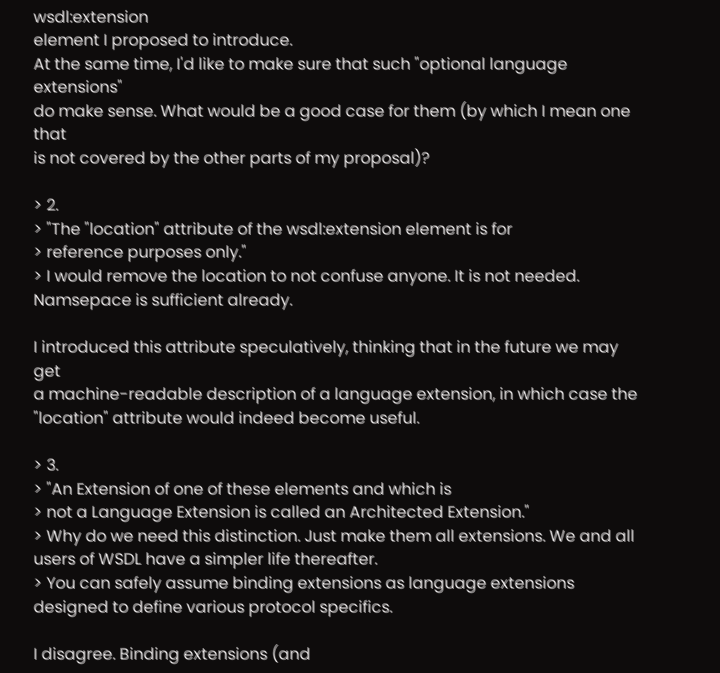wsdl:extension
element I proposed to introduce.
At the same time, I'd like to make sure that such "optional language extensions"
do make sense. What would be a good case for them (by which I mean one that
is not covered by the other parts of my proposal)?

> 2.
> "The "location" attribute of the wsdl:extension element is for
> reference purposes only."
> I would remove the location to not confuse anyone. It is not needed. Namsepace is sufficient already.

I introduced this attribute speculatively, thinking that in the future we may get
a machine-readable description of a language extension, in which case the
"location" attribute would indeed become useful.

> 3.
> "An Extension of one of these elements and which is
> not a Language Extension is called an Architected Extension."
> Why do we need this distinction. Just make them all extensions. We and all users of WSDL have a simpler life thereafter.
> You can safely assume binding extensions as language extensions designed to define various protocol specifics.

I disagree. Binding extensions (and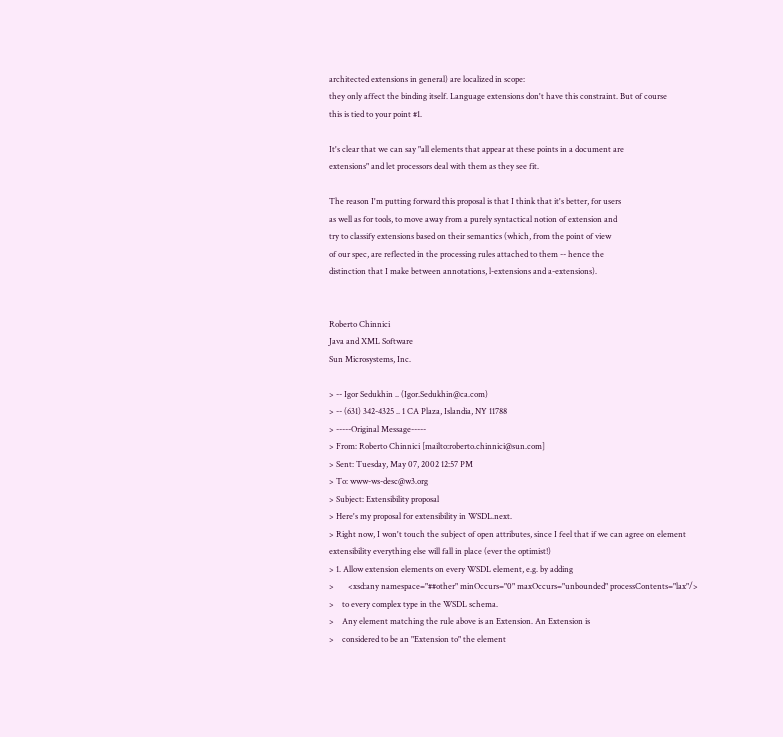architected extensions in general) are localized in scope:
they only affect the binding itself. Language extensions don't have this constraint. But of course
this is tied to your point #1.

It's clear that we can say "all elements that appear at these points in a document are
extensions" and let processors deal with them as they see fit.

The reason I'm putting forward this proposal is that I think that it's better, for users
as well as for tools, to move away from a purely syntactical notion of extension and
try to classify extensions based on their semantics (which, from the point of view
of our spec, are reflected in the processing rules attached to them -- hence the
distinction that I make between annotations, l-extensions and a-extensions).


Roberto Chinnici
Java and XML Software
Sun Microsystems, Inc.

> -- Igor Sedukhin .. (Igor.Sedukhin@ca.com)
> -- (631) 342-4325 .. 1 CA Plaza, Islandia, NY 11788
> -----Original Message-----
> From: Roberto Chinnici [mailto:roberto.chinnici@sun.com]
> Sent: Tuesday, May 07, 2002 12:57 PM
> To: www-ws-desc@w3.org
> Subject: Extensibility proposal
> Here's my proposal for extensibility in WSDL.next.
> Right now, I won't touch the subject of open attributes, since I feel that if we can agree on element extensibility everything else will fall in place (ever the optimist!)
> 1. Allow extension elements on every WSDL element, e.g. by adding
>       <xsd:any namespace="##other" minOccurs="0" maxOccurs="unbounded" processContents="lax"/>
>    to every complex type in the WSDL schema.
>    Any element matching the rule above is an Extension. An Extension is
>    considered to be an "Extension to" the element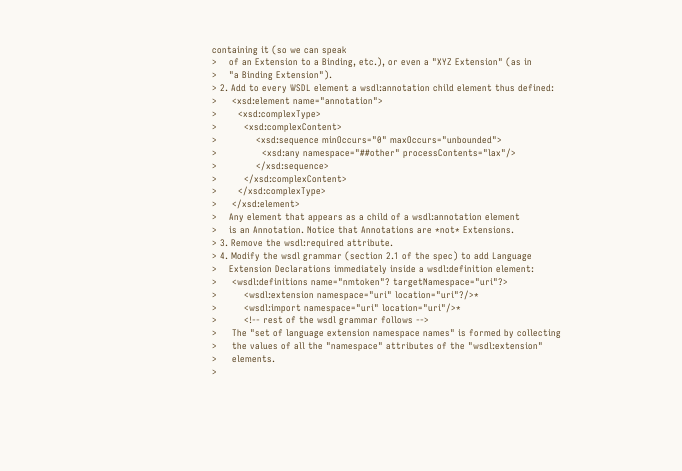containing it (so we can speak
>    of an Extension to a Binding, etc.), or even a "XYZ Extension" (as in
>    "a Binding Extension").
> 2. Add to every WSDL element a wsdl:annotation child element thus defined:
>     <xsd:element name="annotation">
>       <xsd:complexType>
>         <xsd:complexContent>
>             <xsd:sequence minOccurs="0" maxOccurs="unbounded">
>               <xsd:any namespace="##other" processContents="lax"/>
>             </xsd:sequence>
>         </xsd:complexContent>
>       </xsd:complexType>
>     </xsd:element>
>    Any element that appears as a child of a wsdl:annotation element
>    is an Annotation. Notice that Annotations are *not* Extensions.
> 3. Remove the wsdl:required attribute.
> 4. Modify the wsdl grammar (section 2.1 of the spec) to add Language
>    Extension Declarations immediately inside a wsdl:definition element:
>     <wsdl:definitions name="nmtoken"? targetNamespace="uri"?>
>         <wsdl:extension namespace="uri" location="uri"?/>*
>         <wsdl:import namespace="uri" location="uri"/>*
>         <!-- rest of the wsdl grammar follows -->
>     The "set of language extension namespace names" is formed by collecting
>     the values of all the "namespace" attributes of the "wsdl:extension"
>     elements.
>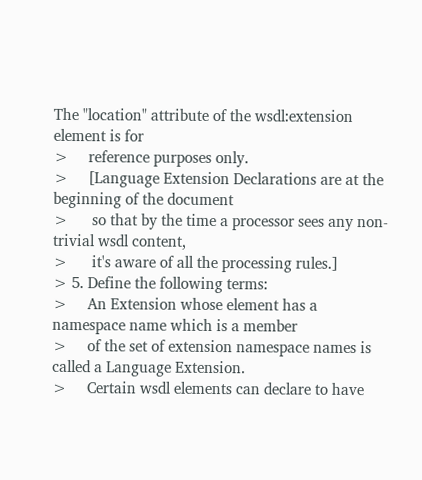The "location" attribute of the wsdl:extension element is for
>     reference purposes only.
>     [Language Extension Declarations are at the beginning of the document
>      so that by the time a processor sees any non-trivial wsdl content,
>      it's aware of all the processing rules.]
> 5. Define the following terms:
>     An Extension whose element has a namespace name which is a member
>     of the set of extension namespace names is called a Language Extension.
>     Certain wsdl elements can declare to have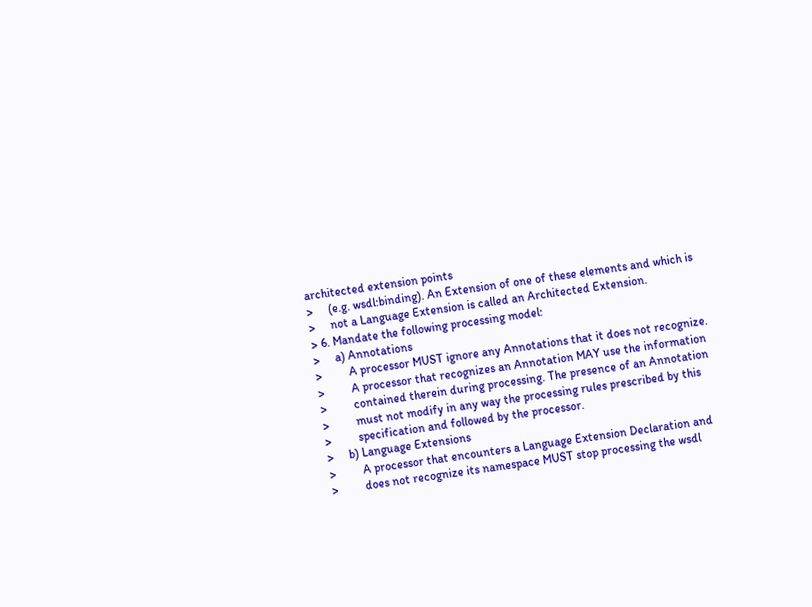architected extension points
>     (e.g. wsdl:binding). An Extension of one of these elements and which is
>     not a Language Extension is called an Architected Extension.
> 6. Mandate the following processing model:
>     a) Annotations
>         A processor MUST ignore any Annotations that it does not recognize.
>         A processor that recognizes an Annotation MAY use the information
>         contained therein during processing. The presence of an Annotation
>         must not modify in any way the processing rules prescribed by this
>         specification and followed by the processor.
>     b) Language Extensions
>         A processor that encounters a Language Extension Declaration and
>         does not recognize its namespace MUST stop processing the wsdl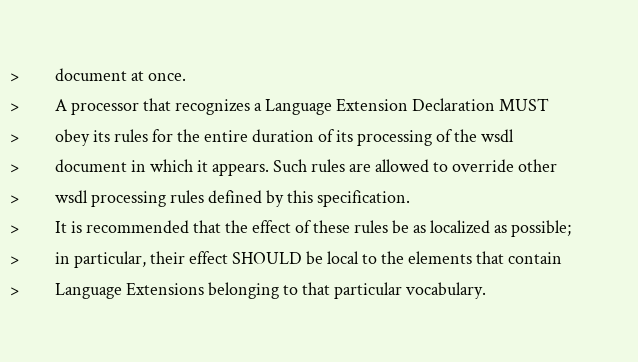>         document at once.
>         A processor that recognizes a Language Extension Declaration MUST
>         obey its rules for the entire duration of its processing of the wsdl
>         document in which it appears. Such rules are allowed to override other
>         wsdl processing rules defined by this specification.
>         It is recommended that the effect of these rules be as localized as possible;
>         in particular, their effect SHOULD be local to the elements that contain
>         Language Extensions belonging to that particular vocabulary.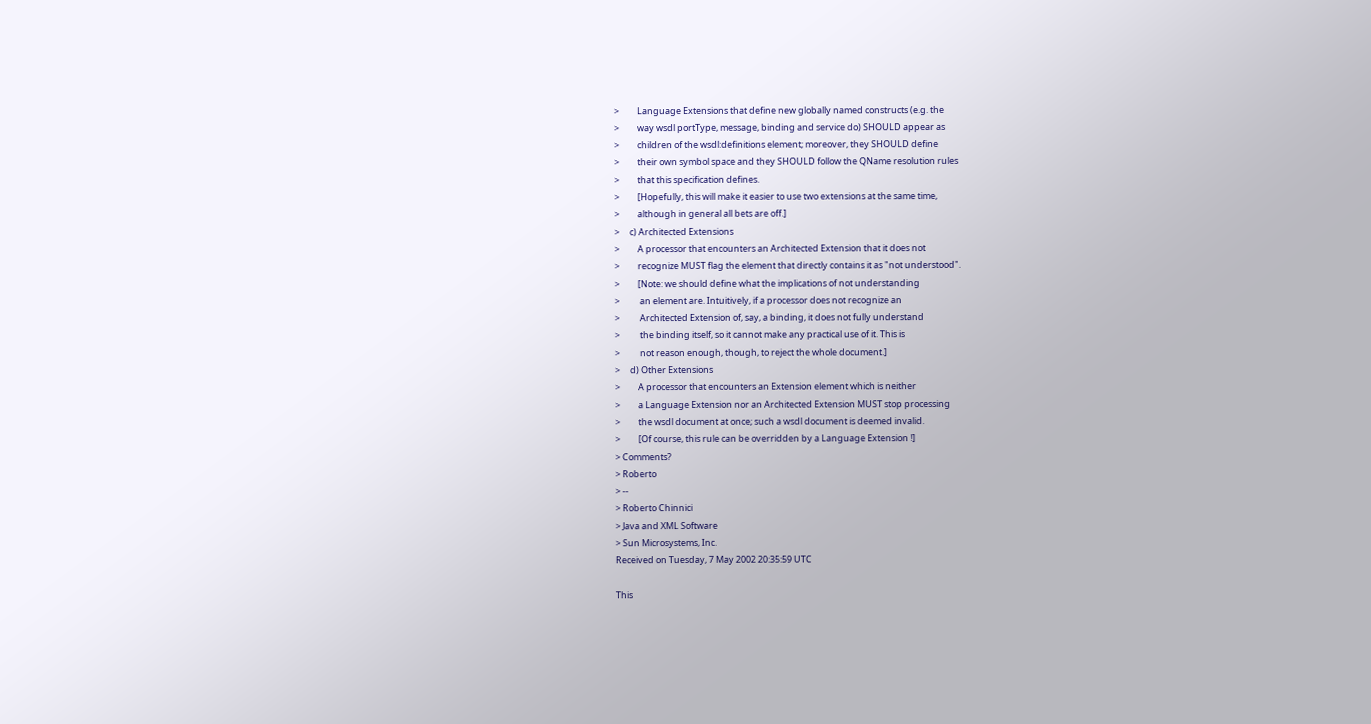>         Language Extensions that define new globally named constructs (e.g. the
>         way wsdl portType, message, binding and service do) SHOULD appear as
>         children of the wsdl:definitions element; moreover, they SHOULD define
>         their own symbol space and they SHOULD follow the QName resolution rules
>         that this specification defines.
>         [Hopefully, this will make it easier to use two extensions at the same time,
>         although in general all bets are off.]
>     c) Architected Extensions
>         A processor that encounters an Architected Extension that it does not
>         recognize MUST flag the element that directly contains it as "not understood".
>         [Note: we should define what the implications of not understanding
>          an element are. Intuitively, if a processor does not recognize an
>          Architected Extension of, say, a binding, it does not fully understand
>          the binding itself, so it cannot make any practical use of it. This is
>          not reason enough, though, to reject the whole document.]
>     d) Other Extensions
>         A processor that encounters an Extension element which is neither
>         a Language Extension nor an Architected Extension MUST stop processing
>         the wsdl document at once; such a wsdl document is deemed invalid.
>         [Of course, this rule can be overridden by a Language Extension !]
> Comments?
> Roberto
> --
> Roberto Chinnici
> Java and XML Software
> Sun Microsystems, Inc.
Received on Tuesday, 7 May 2002 20:35:59 UTC

This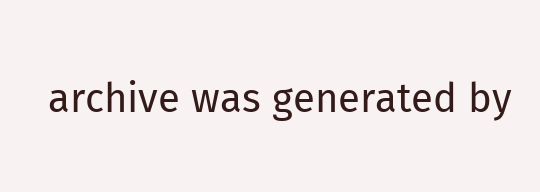archive was generated by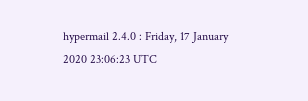hypermail 2.4.0 : Friday, 17 January 2020 23:06:23 UTC